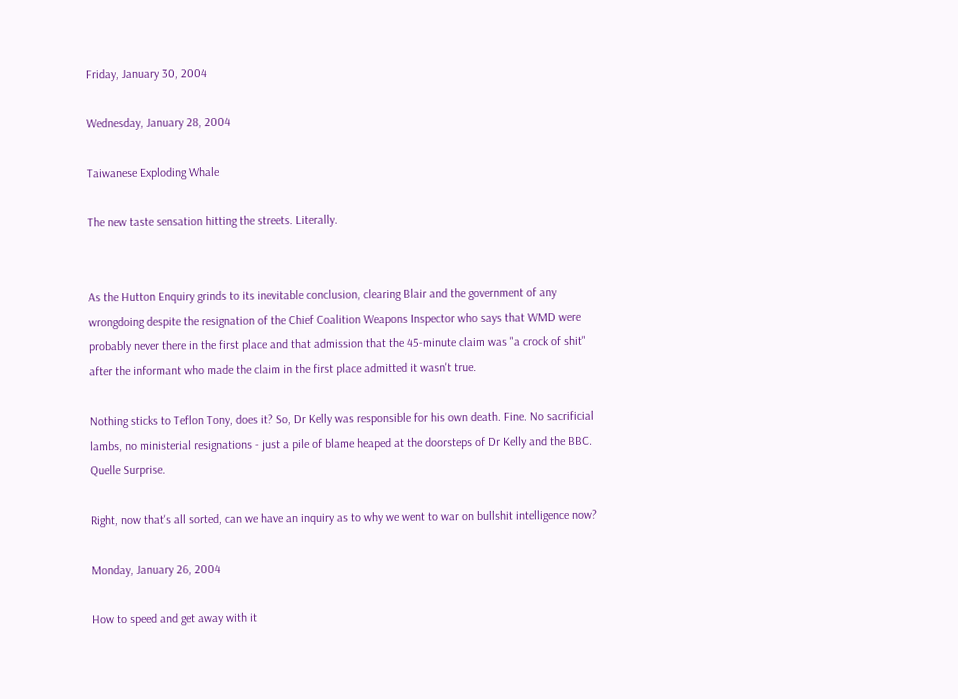Friday, January 30, 2004

Wednesday, January 28, 2004

Taiwanese Exploding Whale

The new taste sensation hitting the streets. Literally.


As the Hutton Enquiry grinds to its inevitable conclusion, clearing Blair and the government of any wrongdoing despite the resignation of the Chief Coalition Weapons Inspector who says that WMD were probably never there in the first place and that admission that the 45-minute claim was "a crock of shit" after the informant who made the claim in the first place admitted it wasn't true.

Nothing sticks to Teflon Tony, does it? So, Dr Kelly was responsible for his own death. Fine. No sacrificial lambs, no ministerial resignations - just a pile of blame heaped at the doorsteps of Dr Kelly and the BBC. Quelle Surprise.

Right, now that's all sorted, can we have an inquiry as to why we went to war on bullshit intelligence now?

Monday, January 26, 2004

How to speed and get away with it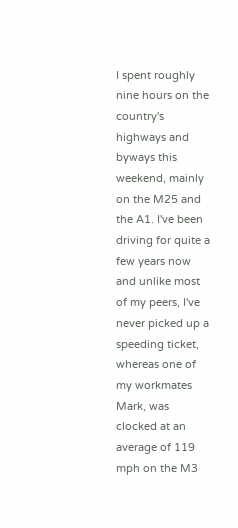I spent roughly nine hours on the country's highways and byways this weekend, mainly on the M25 and the A1. I've been driving for quite a few years now and unlike most of my peers, I've never picked up a speeding ticket, whereas one of my workmates Mark, was clocked at an average of 119 mph on the M3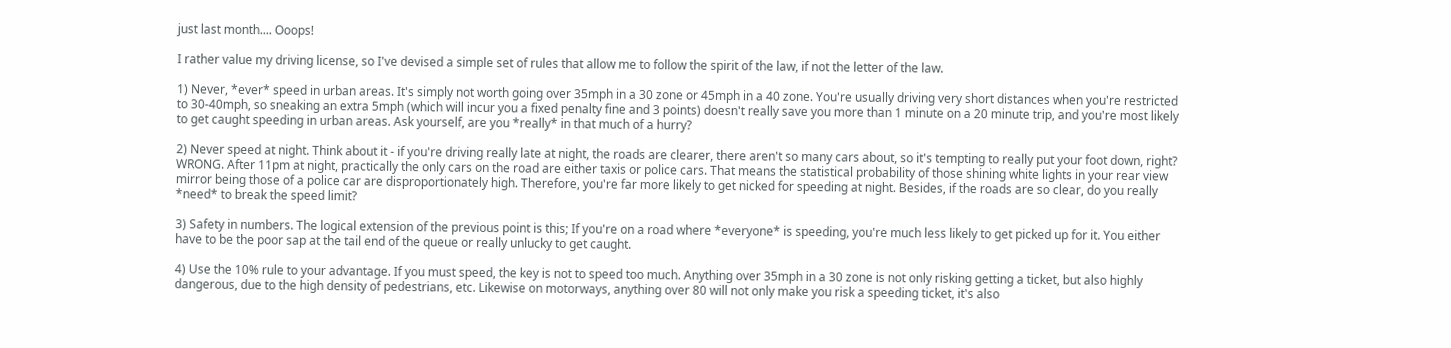just last month.... Ooops!

I rather value my driving license, so I've devised a simple set of rules that allow me to follow the spirit of the law, if not the letter of the law.

1) Never, *ever* speed in urban areas. It's simply not worth going over 35mph in a 30 zone or 45mph in a 40 zone. You're usually driving very short distances when you're restricted to 30-40mph, so sneaking an extra 5mph (which will incur you a fixed penalty fine and 3 points) doesn't really save you more than 1 minute on a 20 minute trip, and you're most likely to get caught speeding in urban areas. Ask yourself, are you *really* in that much of a hurry?

2) Never speed at night. Think about it - if you're driving really late at night, the roads are clearer, there aren't so many cars about, so it's tempting to really put your foot down, right? WRONG. After 11pm at night, practically the only cars on the road are either taxis or police cars. That means the statistical probability of those shining white lights in your rear view mirror being those of a police car are disproportionately high. Therefore, you're far more likely to get nicked for speeding at night. Besides, if the roads are so clear, do you really *need* to break the speed limit?

3) Safety in numbers. The logical extension of the previous point is this; If you're on a road where *everyone* is speeding, you're much less likely to get picked up for it. You either have to be the poor sap at the tail end of the queue or really unlucky to get caught.

4) Use the 10% rule to your advantage. If you must speed, the key is not to speed too much. Anything over 35mph in a 30 zone is not only risking getting a ticket, but also highly dangerous, due to the high density of pedestrians, etc. Likewise on motorways, anything over 80 will not only make you risk a speeding ticket, it's also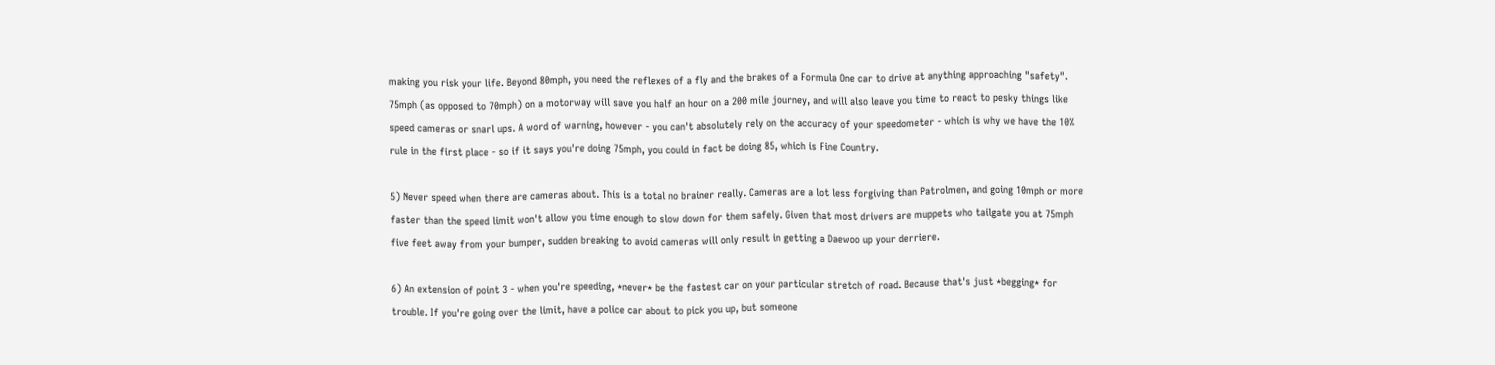making you risk your life. Beyond 80mph, you need the reflexes of a fly and the brakes of a Formula One car to drive at anything approaching "safety". 75mph (as opposed to 70mph) on a motorway will save you half an hour on a 200 mile journey, and will also leave you time to react to pesky things like speed cameras or snarl ups. A word of warning, however - you can't absolutely rely on the accuracy of your speedometer - which is why we have the 10% rule in the first place - so if it says you're doing 75mph, you could in fact be doing 85, which is Fine Country.

5) Never speed when there are cameras about. This is a total no brainer really. Cameras are a lot less forgiving than Patrolmen, and going 10mph or more faster than the speed limit won't allow you time enough to slow down for them safely. Given that most drivers are muppets who tailgate you at 75mph five feet away from your bumper, sudden breaking to avoid cameras will only result in getting a Daewoo up your derriere.

6) An extension of point 3 - when you're speeding, *never* be the fastest car on your particular stretch of road. Because that's just *begging* for trouble. If you're going over the limit, have a police car about to pick you up, but someone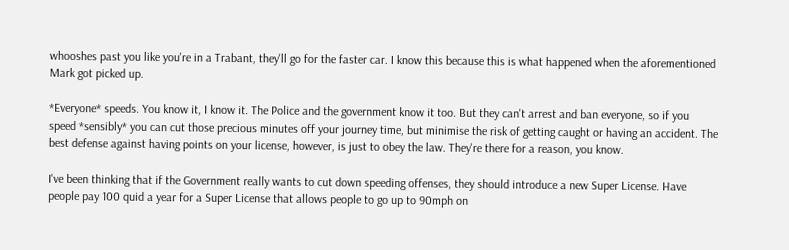whooshes past you like you're in a Trabant, they'll go for the faster car. I know this because this is what happened when the aforementioned Mark got picked up.

*Everyone* speeds. You know it, I know it. The Police and the government know it too. But they can't arrest and ban everyone, so if you speed *sensibly* you can cut those precious minutes off your journey time, but minimise the risk of getting caught or having an accident. The best defense against having points on your license, however, is just to obey the law. They're there for a reason, you know.

I've been thinking that if the Government really wants to cut down speeding offenses, they should introduce a new Super License. Have people pay 100 quid a year for a Super License that allows people to go up to 90mph on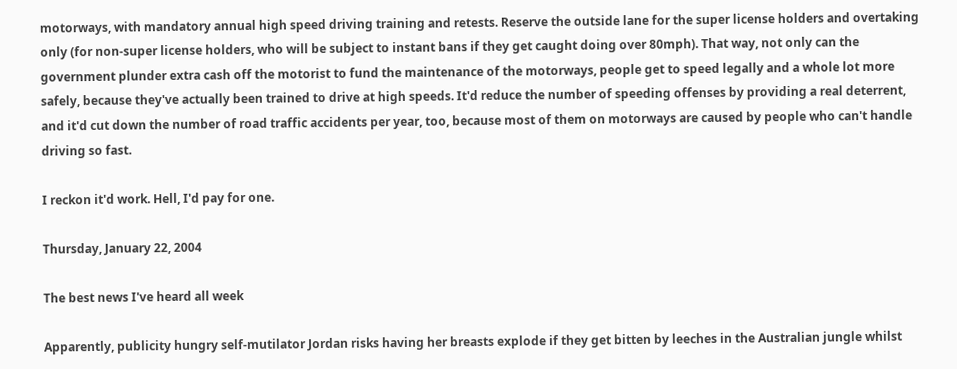motorways, with mandatory annual high speed driving training and retests. Reserve the outside lane for the super license holders and overtaking only (for non-super license holders, who will be subject to instant bans if they get caught doing over 80mph). That way, not only can the government plunder extra cash off the motorist to fund the maintenance of the motorways, people get to speed legally and a whole lot more safely, because they've actually been trained to drive at high speeds. It'd reduce the number of speeding offenses by providing a real deterrent, and it'd cut down the number of road traffic accidents per year, too, because most of them on motorways are caused by people who can't handle driving so fast.

I reckon it'd work. Hell, I'd pay for one.

Thursday, January 22, 2004

The best news I've heard all week

Apparently, publicity hungry self-mutilator Jordan risks having her breasts explode if they get bitten by leeches in the Australian jungle whilst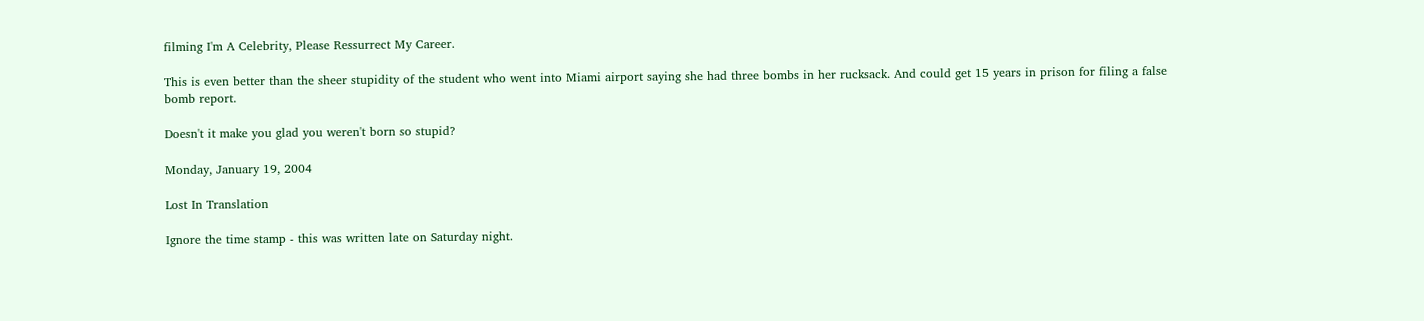filming I'm A Celebrity, Please Ressurrect My Career.

This is even better than the sheer stupidity of the student who went into Miami airport saying she had three bombs in her rucksack. And could get 15 years in prison for filing a false bomb report.

Doesn't it make you glad you weren't born so stupid?

Monday, January 19, 2004

Lost In Translation

Ignore the time stamp - this was written late on Saturday night.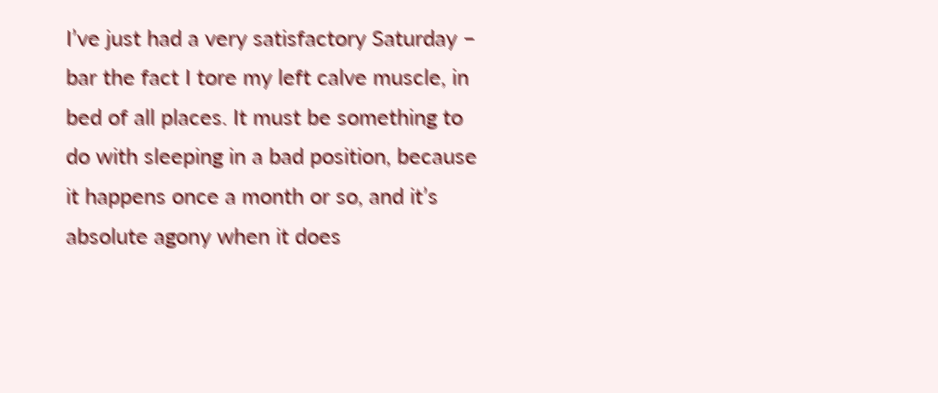I’ve just had a very satisfactory Saturday – bar the fact I tore my left calve muscle, in bed of all places. It must be something to do with sleeping in a bad position, because it happens once a month or so, and it’s absolute agony when it does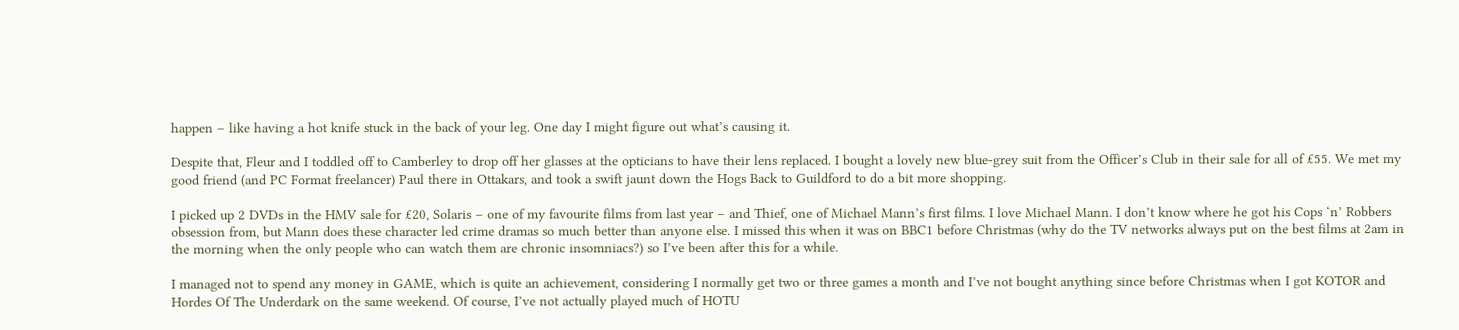happen – like having a hot knife stuck in the back of your leg. One day I might figure out what’s causing it.

Despite that, Fleur and I toddled off to Camberley to drop off her glasses at the opticians to have their lens replaced. I bought a lovely new blue-grey suit from the Officer’s Club in their sale for all of £55. We met my good friend (and PC Format freelancer) Paul there in Ottakars, and took a swift jaunt down the Hogs Back to Guildford to do a bit more shopping.

I picked up 2 DVDs in the HMV sale for £20, Solaris – one of my favourite films from last year – and Thief, one of Michael Mann’s first films. I love Michael Mann. I don’t know where he got his Cops ‘n’ Robbers obsession from, but Mann does these character led crime dramas so much better than anyone else. I missed this when it was on BBC1 before Christmas (why do the TV networks always put on the best films at 2am in the morning when the only people who can watch them are chronic insomniacs?) so I’ve been after this for a while.

I managed not to spend any money in GAME, which is quite an achievement, considering I normally get two or three games a month and I’ve not bought anything since before Christmas when I got KOTOR and Hordes Of The Underdark on the same weekend. Of course, I’ve not actually played much of HOTU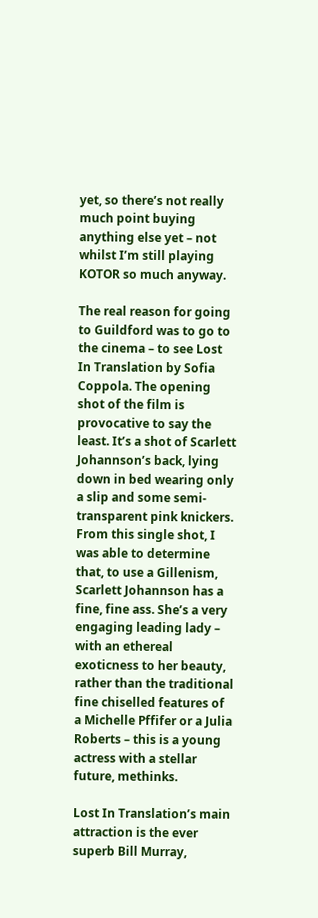yet, so there’s not really much point buying anything else yet – not whilst I’m still playing KOTOR so much anyway.

The real reason for going to Guildford was to go to the cinema – to see Lost In Translation by Sofia Coppola. The opening shot of the film is provocative to say the least. It’s a shot of Scarlett Johannson’s back, lying down in bed wearing only a slip and some semi-transparent pink knickers. From this single shot, I was able to determine that, to use a Gillenism, Scarlett Johannson has a fine, fine ass. She’s a very engaging leading lady – with an ethereal exoticness to her beauty, rather than the traditional fine chiselled features of a Michelle Pffifer or a Julia Roberts – this is a young actress with a stellar future, methinks.

Lost In Translation’s main attraction is the ever superb Bill Murray,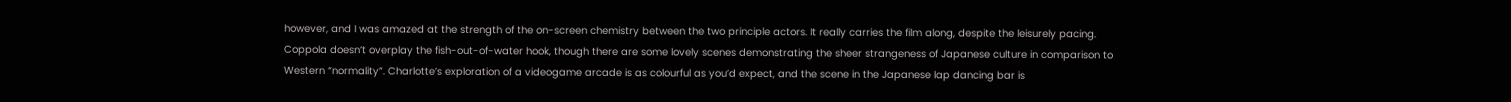however, and I was amazed at the strength of the on-screen chemistry between the two principle actors. It really carries the film along, despite the leisurely pacing. Coppola doesn’t overplay the fish-out-of-water hook, though there are some lovely scenes demonstrating the sheer strangeness of Japanese culture in comparison to Western “normality”. Charlotte’s exploration of a videogame arcade is as colourful as you’d expect, and the scene in the Japanese lap dancing bar is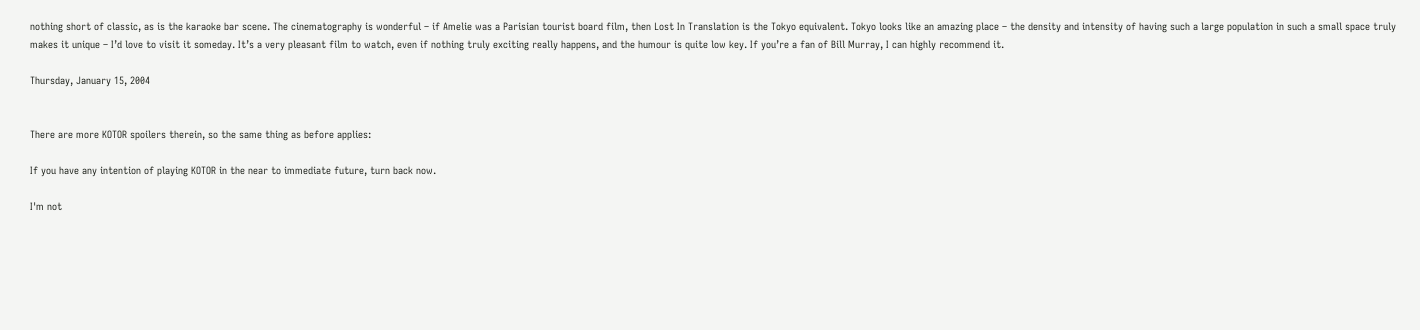nothing short of classic, as is the karaoke bar scene. The cinematography is wonderful – if Amelie was a Parisian tourist board film, then Lost In Translation is the Tokyo equivalent. Tokyo looks like an amazing place – the density and intensity of having such a large population in such a small space truly makes it unique – I’d love to visit it someday. It’s a very pleasant film to watch, even if nothing truly exciting really happens, and the humour is quite low key. If you’re a fan of Bill Murray, I can highly recommend it.

Thursday, January 15, 2004


There are more KOTOR spoilers therein, so the same thing as before applies:

If you have any intention of playing KOTOR in the near to immediate future, turn back now.

I'm not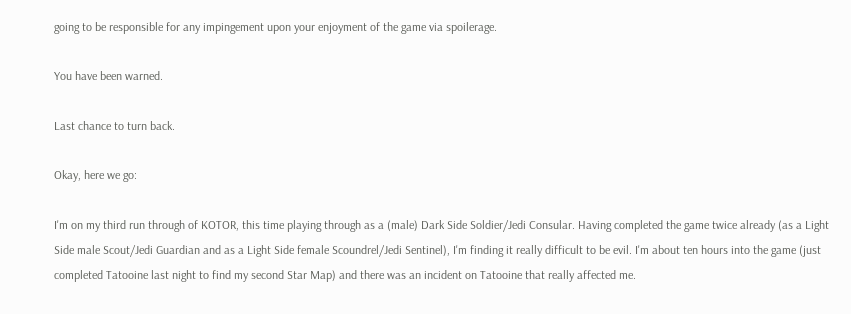going to be responsible for any impingement upon your enjoyment of the game via spoilerage.

You have been warned.

Last chance to turn back.

Okay, here we go:

I'm on my third run through of KOTOR, this time playing through as a (male) Dark Side Soldier/Jedi Consular. Having completed the game twice already (as a Light Side male Scout/Jedi Guardian and as a Light Side female Scoundrel/Jedi Sentinel), I'm finding it really difficult to be evil. I'm about ten hours into the game (just completed Tatooine last night to find my second Star Map) and there was an incident on Tatooine that really affected me.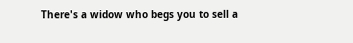There's a widow who begs you to sell a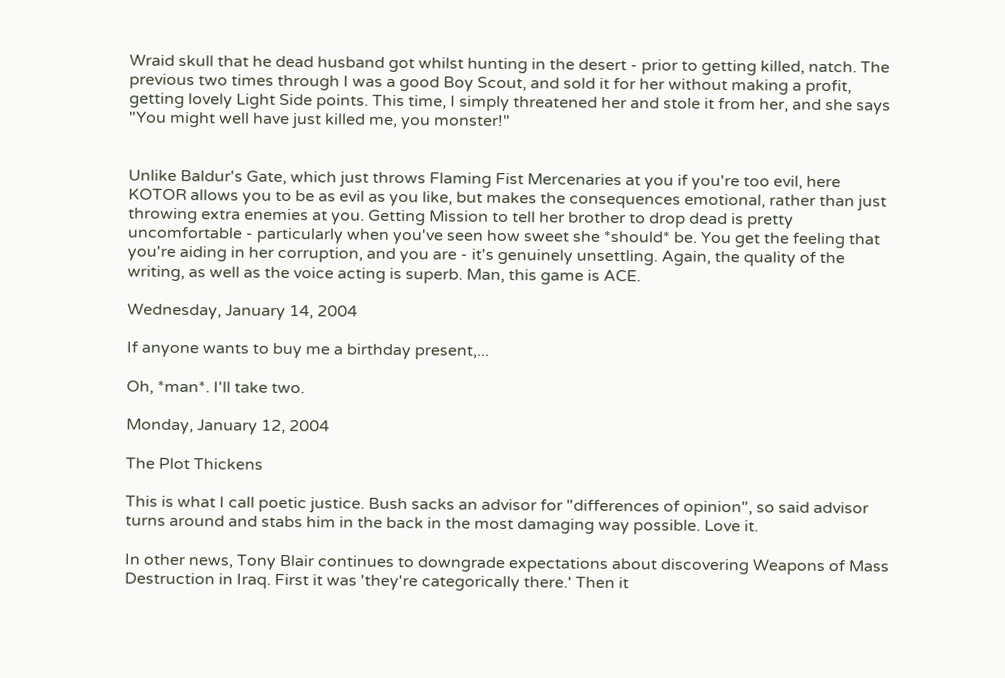Wraid skull that he dead husband got whilst hunting in the desert - prior to getting killed, natch. The previous two times through I was a good Boy Scout, and sold it for her without making a profit, getting lovely Light Side points. This time, I simply threatened her and stole it from her, and she says "You might well have just killed me, you monster!"


Unlike Baldur's Gate, which just throws Flaming Fist Mercenaries at you if you're too evil, here KOTOR allows you to be as evil as you like, but makes the consequences emotional, rather than just throwing extra enemies at you. Getting Mission to tell her brother to drop dead is pretty uncomfortable - particularly when you've seen how sweet she *should* be. You get the feeling that you're aiding in her corruption, and you are - it's genuinely unsettling. Again, the quality of the writing, as well as the voice acting is superb. Man, this game is ACE.

Wednesday, January 14, 2004

If anyone wants to buy me a birthday present,...

Oh, *man*. I'll take two.

Monday, January 12, 2004

The Plot Thickens

This is what I call poetic justice. Bush sacks an advisor for "differences of opinion", so said advisor turns around and stabs him in the back in the most damaging way possible. Love it.

In other news, Tony Blair continues to downgrade expectations about discovering Weapons of Mass Destruction in Iraq. First it was 'they're categorically there.' Then it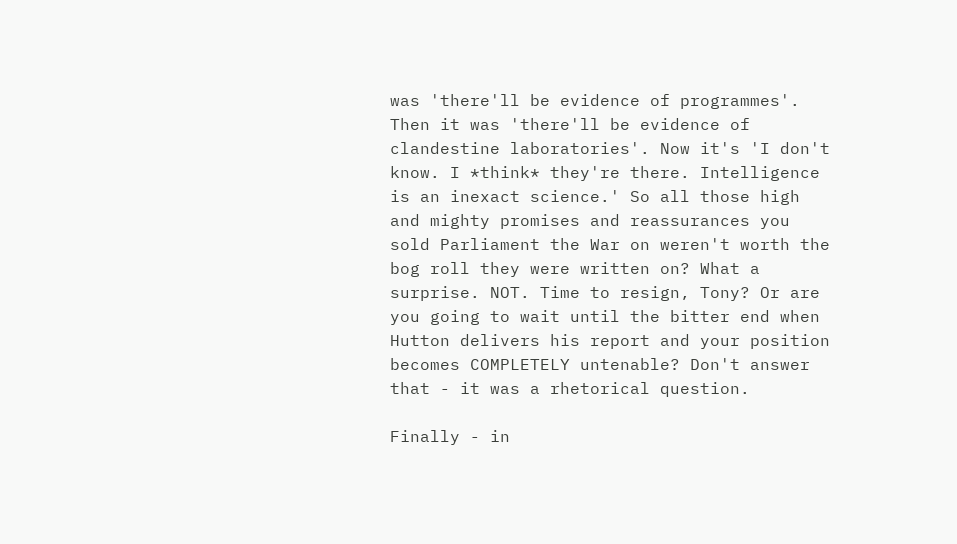was 'there'll be evidence of programmes'. Then it was 'there'll be evidence of clandestine laboratories'. Now it's 'I don't know. I *think* they're there. Intelligence is an inexact science.' So all those high and mighty promises and reassurances you sold Parliament the War on weren't worth the bog roll they were written on? What a surprise. NOT. Time to resign, Tony? Or are you going to wait until the bitter end when Hutton delivers his report and your position becomes COMPLETELY untenable? Don't answer that - it was a rhetorical question.

Finally - in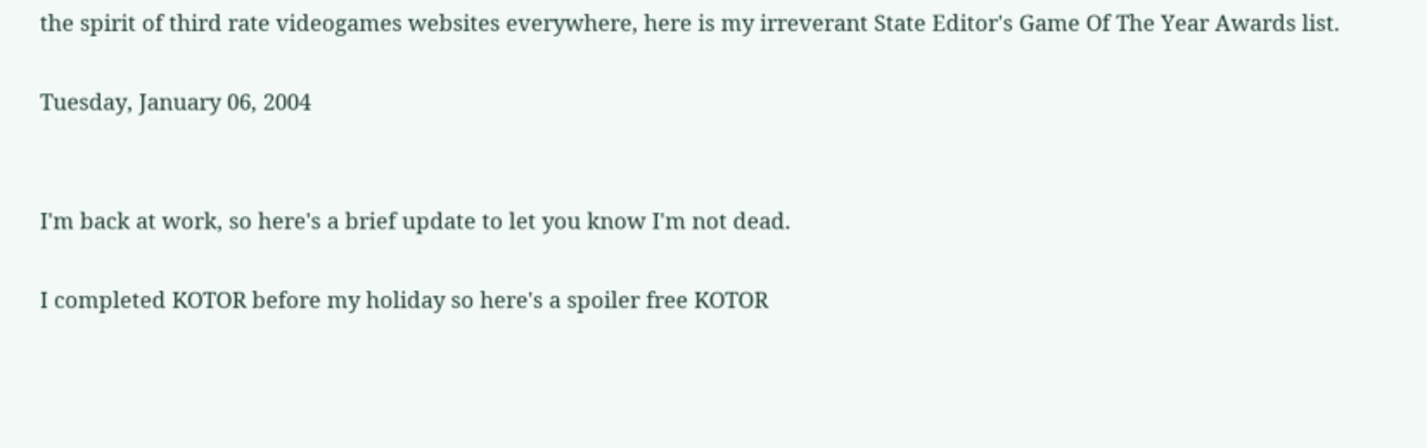the spirit of third rate videogames websites everywhere, here is my irreverant State Editor's Game Of The Year Awards list.

Tuesday, January 06, 2004


I'm back at work, so here's a brief update to let you know I'm not dead.

I completed KOTOR before my holiday so here's a spoiler free KOTOR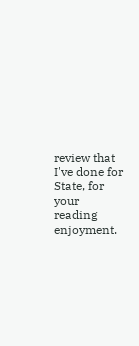review that I've done for State, for your reading enjoyment.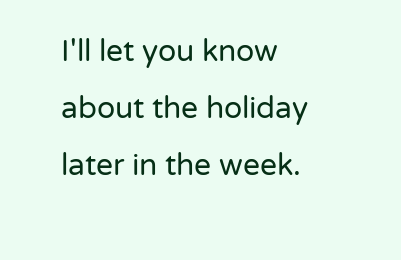I'll let you know about the holiday later in the week.